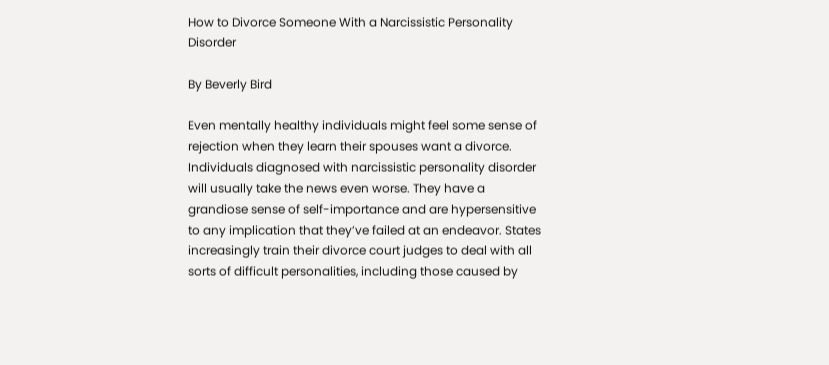How to Divorce Someone With a Narcissistic Personality Disorder

By Beverly Bird

Even mentally healthy individuals might feel some sense of rejection when they learn their spouses want a divorce. Individuals diagnosed with narcissistic personality disorder will usually take the news even worse. They have a grandiose sense of self-importance and are hypersensitive to any implication that they’ve failed at an endeavor. States increasingly train their divorce court judges to deal with all sorts of difficult personalities, including those caused by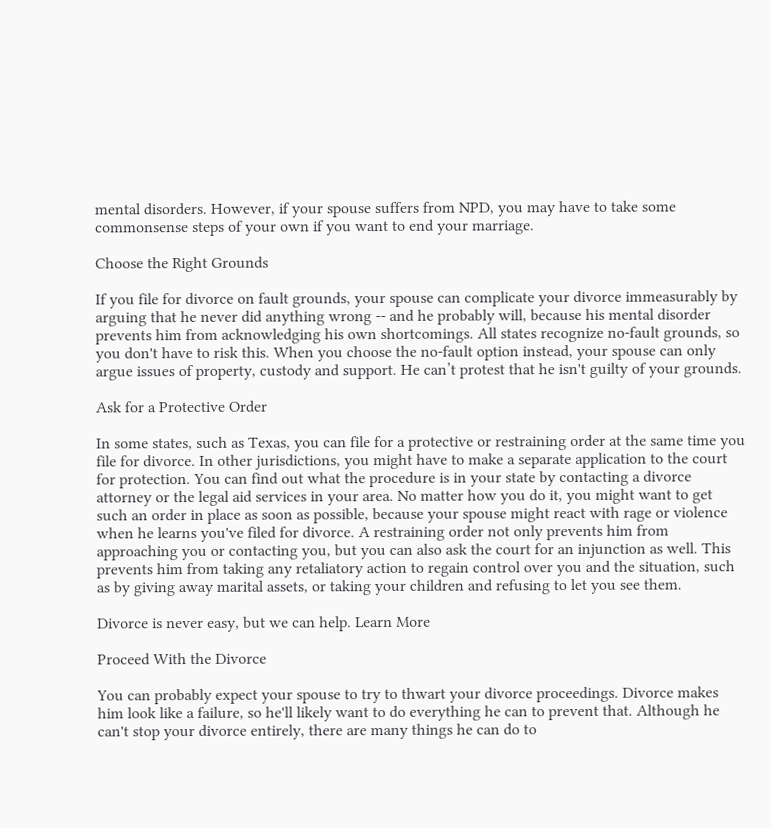mental disorders. However, if your spouse suffers from NPD, you may have to take some commonsense steps of your own if you want to end your marriage.

Choose the Right Grounds

If you file for divorce on fault grounds, your spouse can complicate your divorce immeasurably by arguing that he never did anything wrong -- and he probably will, because his mental disorder prevents him from acknowledging his own shortcomings. All states recognize no-fault grounds, so you don't have to risk this. When you choose the no-fault option instead, your spouse can only argue issues of property, custody and support. He can’t protest that he isn't guilty of your grounds.

Ask for a Protective Order

In some states, such as Texas, you can file for a protective or restraining order at the same time you file for divorce. In other jurisdictions, you might have to make a separate application to the court for protection. You can find out what the procedure is in your state by contacting a divorce attorney or the legal aid services in your area. No matter how you do it, you might want to get such an order in place as soon as possible, because your spouse might react with rage or violence when he learns you've filed for divorce. A restraining order not only prevents him from approaching you or contacting you, but you can also ask the court for an injunction as well. This prevents him from taking any retaliatory action to regain control over you and the situation, such as by giving away marital assets, or taking your children and refusing to let you see them.

Divorce is never easy, but we can help. Learn More

Proceed With the Divorce

You can probably expect your spouse to try to thwart your divorce proceedings. Divorce makes him look like a failure, so he'll likely want to do everything he can to prevent that. Although he can't stop your divorce entirely, there are many things he can do to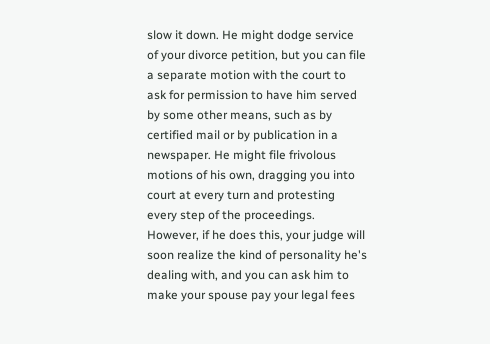slow it down. He might dodge service of your divorce petition, but you can file a separate motion with the court to ask for permission to have him served by some other means, such as by certified mail or by publication in a newspaper. He might file frivolous motions of his own, dragging you into court at every turn and protesting every step of the proceedings. However, if he does this, your judge will soon realize the kind of personality he's dealing with, and you can ask him to make your spouse pay your legal fees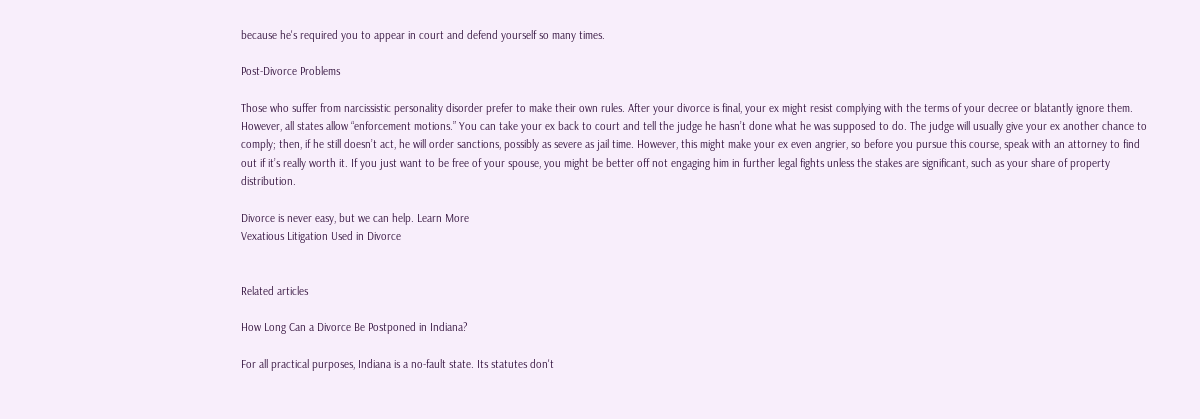because he's required you to appear in court and defend yourself so many times.

Post-Divorce Problems

Those who suffer from narcissistic personality disorder prefer to make their own rules. After your divorce is final, your ex might resist complying with the terms of your decree or blatantly ignore them. However, all states allow “enforcement motions.” You can take your ex back to court and tell the judge he hasn’t done what he was supposed to do. The judge will usually give your ex another chance to comply; then, if he still doesn’t act, he will order sanctions, possibly as severe as jail time. However, this might make your ex even angrier, so before you pursue this course, speak with an attorney to find out if it’s really worth it. If you just want to be free of your spouse, you might be better off not engaging him in further legal fights unless the stakes are significant, such as your share of property distribution.

Divorce is never easy, but we can help. Learn More
Vexatious Litigation Used in Divorce


Related articles

How Long Can a Divorce Be Postponed in Indiana?

For all practical purposes, Indiana is a no-fault state. Its statutes don't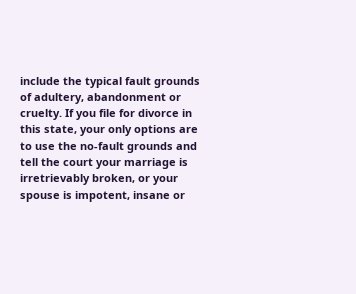include the typical fault grounds of adultery, abandonment or cruelty. If you file for divorce in this state, your only options are to use the no-fault grounds and tell the court your marriage is irretrievably broken, or your spouse is impotent, insane or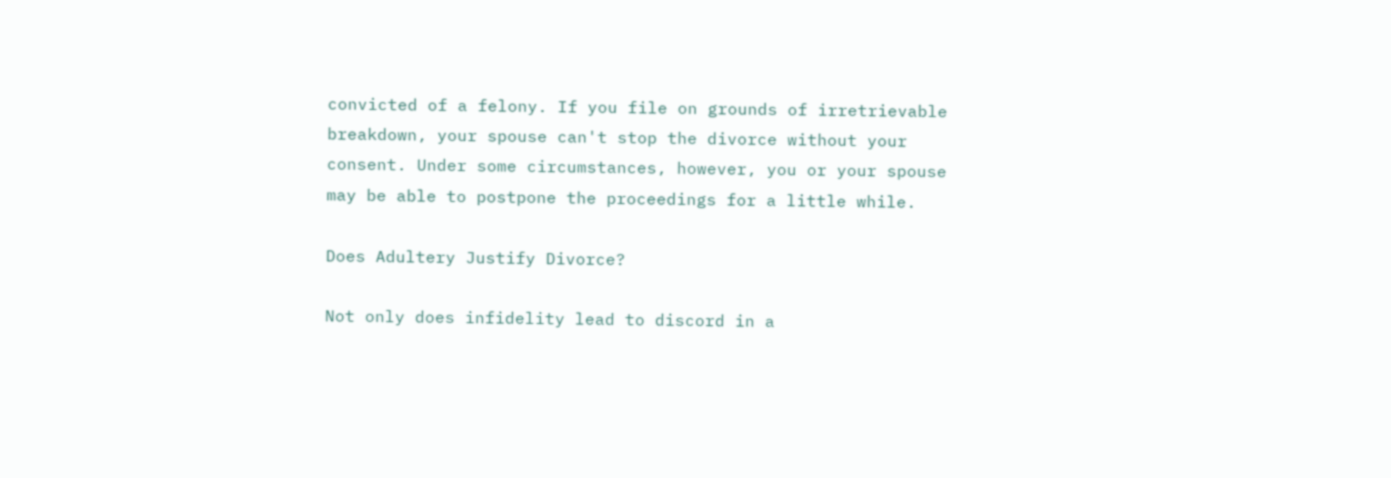convicted of a felony. If you file on grounds of irretrievable breakdown, your spouse can't stop the divorce without your consent. Under some circumstances, however, you or your spouse may be able to postpone the proceedings for a little while.

Does Adultery Justify Divorce?

Not only does infidelity lead to discord in a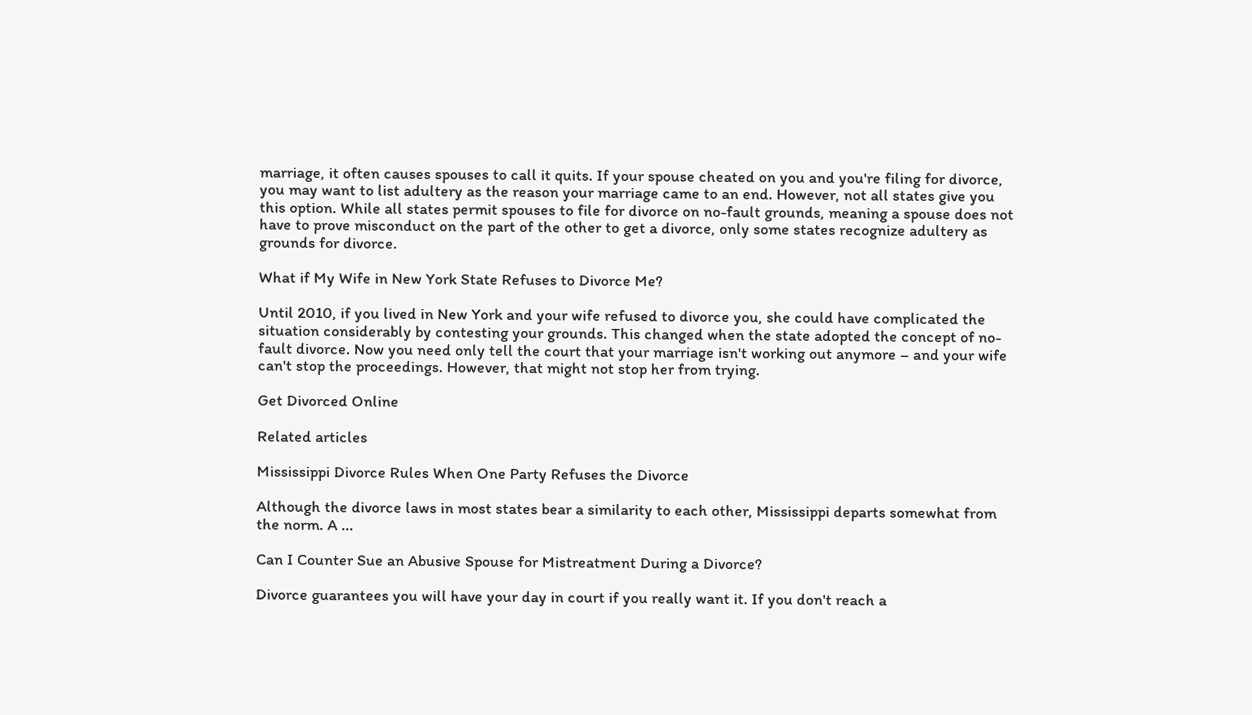marriage, it often causes spouses to call it quits. If your spouse cheated on you and you're filing for divorce, you may want to list adultery as the reason your marriage came to an end. However, not all states give you this option. While all states permit spouses to file for divorce on no-fault grounds, meaning a spouse does not have to prove misconduct on the part of the other to get a divorce, only some states recognize adultery as grounds for divorce.

What if My Wife in New York State Refuses to Divorce Me?

Until 2010, if you lived in New York and your wife refused to divorce you, she could have complicated the situation considerably by contesting your grounds. This changed when the state adopted the concept of no-fault divorce. Now you need only tell the court that your marriage isn't working out anymore – and your wife can't stop the proceedings. However, that might not stop her from trying.

Get Divorced Online

Related articles

Mississippi Divorce Rules When One Party Refuses the Divorce

Although the divorce laws in most states bear a similarity to each other, Mississippi departs somewhat from the norm. A ...

Can I Counter Sue an Abusive Spouse for Mistreatment During a Divorce?

Divorce guarantees you will have your day in court if you really want it. If you don't reach a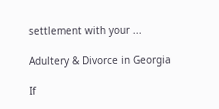settlement with your ...

Adultery & Divorce in Georgia

If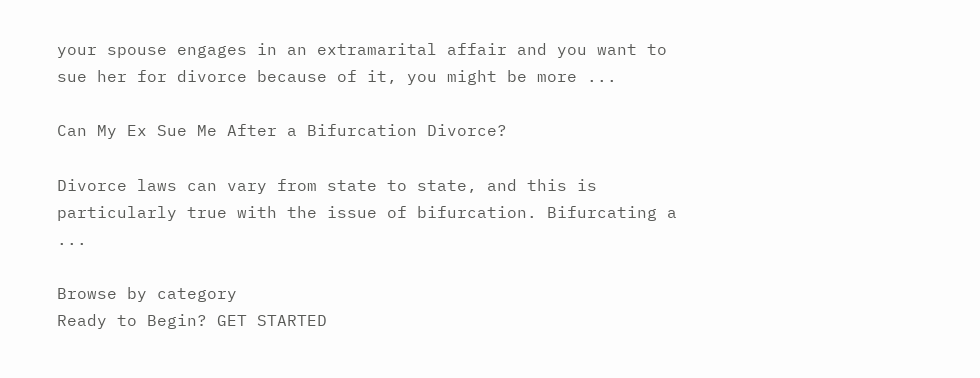your spouse engages in an extramarital affair and you want to sue her for divorce because of it, you might be more ...

Can My Ex Sue Me After a Bifurcation Divorce?

Divorce laws can vary from state to state, and this is particularly true with the issue of bifurcation. Bifurcating a ...

Browse by category
Ready to Begin? GET STARTED